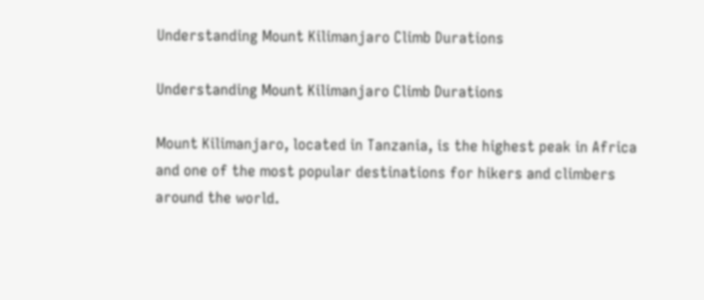Understanding Mount Kilimanjaro Climb Durations

Understanding Mount Kilimanjaro Climb Durations

Mount Kilimanjaro, located in Tanzania, is the highest peak in Africa and one of the most popular destinations for hikers and climbers around the world.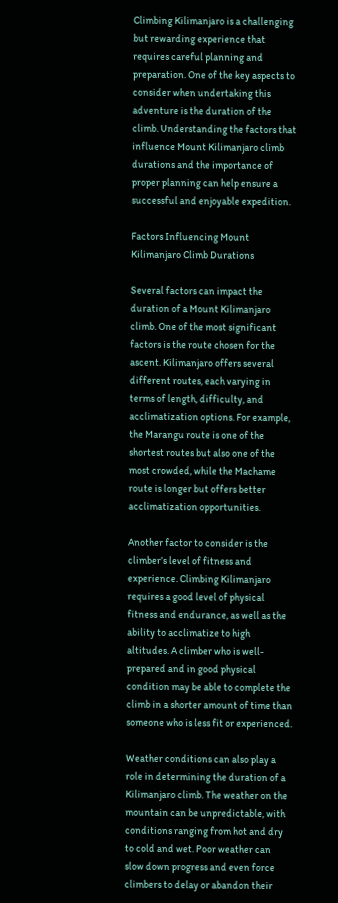Climbing Kilimanjaro is a challenging but rewarding experience that requires careful planning and preparation. One of the key aspects to consider when undertaking this adventure is the duration of the climb. Understanding the factors that influence Mount Kilimanjaro climb durations and the importance of proper planning can help ensure a successful and enjoyable expedition.

Factors Influencing Mount Kilimanjaro Climb Durations

Several factors can impact the duration of a Mount Kilimanjaro climb. One of the most significant factors is the route chosen for the ascent. Kilimanjaro offers several different routes, each varying in terms of length, difficulty, and acclimatization options. For example, the Marangu route is one of the shortest routes but also one of the most crowded, while the Machame route is longer but offers better acclimatization opportunities.

Another factor to consider is the climber’s level of fitness and experience. Climbing Kilimanjaro requires a good level of physical fitness and endurance, as well as the ability to acclimatize to high altitudes. A climber who is well-prepared and in good physical condition may be able to complete the climb in a shorter amount of time than someone who is less fit or experienced.

Weather conditions can also play a role in determining the duration of a Kilimanjaro climb. The weather on the mountain can be unpredictable, with conditions ranging from hot and dry to cold and wet. Poor weather can slow down progress and even force climbers to delay or abandon their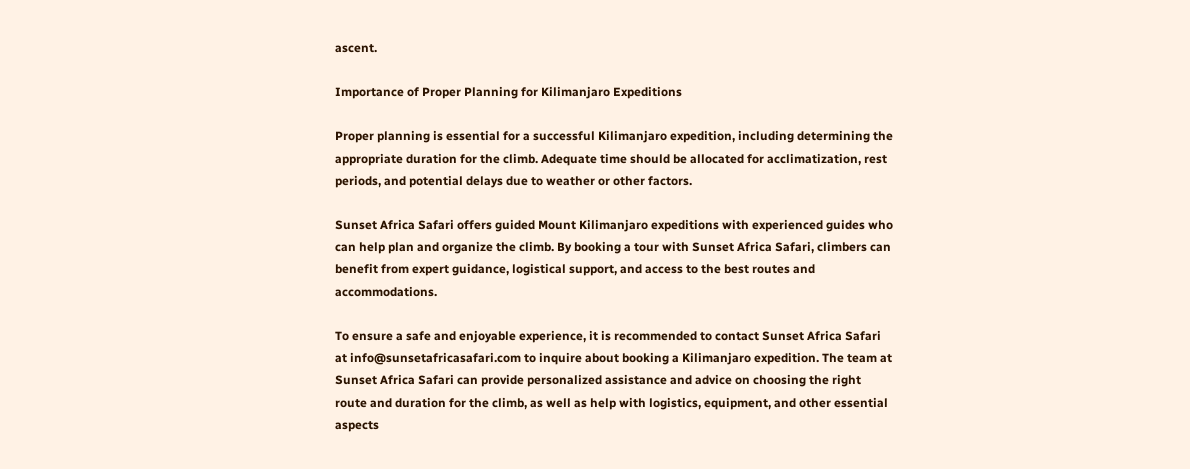ascent.

Importance of Proper Planning for Kilimanjaro Expeditions

Proper planning is essential for a successful Kilimanjaro expedition, including determining the appropriate duration for the climb. Adequate time should be allocated for acclimatization, rest periods, and potential delays due to weather or other factors.

Sunset Africa Safari offers guided Mount Kilimanjaro expeditions with experienced guides who can help plan and organize the climb. By booking a tour with Sunset Africa Safari, climbers can benefit from expert guidance, logistical support, and access to the best routes and accommodations.

To ensure a safe and enjoyable experience, it is recommended to contact Sunset Africa Safari at info@sunsetafricasafari.com to inquire about booking a Kilimanjaro expedition. The team at Sunset Africa Safari can provide personalized assistance and advice on choosing the right route and duration for the climb, as well as help with logistics, equipment, and other essential aspects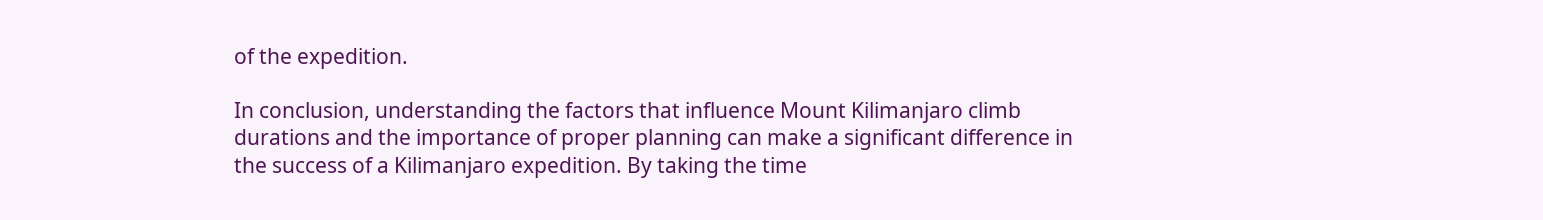of the expedition.

In conclusion, understanding the factors that influence Mount Kilimanjaro climb durations and the importance of proper planning can make a significant difference in the success of a Kilimanjaro expedition. By taking the time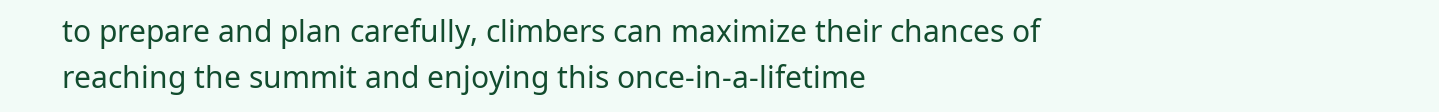to prepare and plan carefully, climbers can maximize their chances of reaching the summit and enjoying this once-in-a-lifetime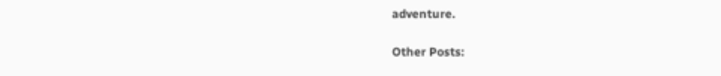adventure.

Other Posts: